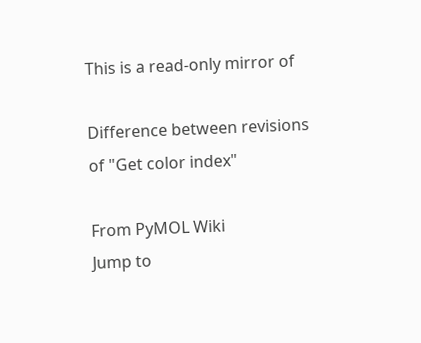This is a read-only mirror of

Difference between revisions of "Get color index"

From PyMOL Wiki
Jump to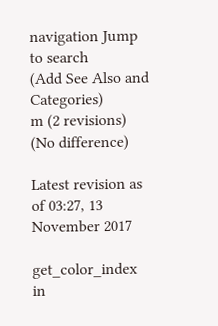navigation Jump to search
(Add See Also and Categories)
m (2 revisions)
(No difference)

Latest revision as of 03:27, 13 November 2017

get_color_index in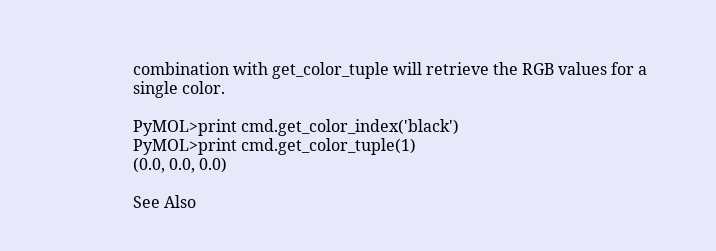combination with get_color_tuple will retrieve the RGB values for a single color.

PyMOL>print cmd.get_color_index('black')
PyMOL>print cmd.get_color_tuple(1)
(0.0, 0.0, 0.0)

See Also